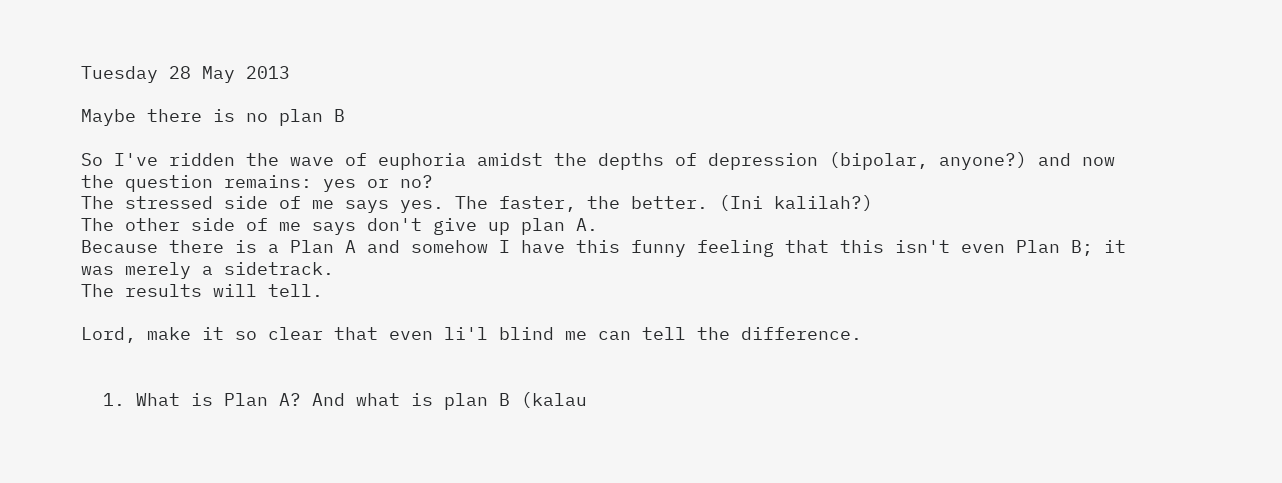Tuesday 28 May 2013

Maybe there is no plan B

So I've ridden the wave of euphoria amidst the depths of depression (bipolar, anyone?) and now the question remains: yes or no?
The stressed side of me says yes. The faster, the better. (Ini kalilah?)
The other side of me says don't give up plan A.
Because there is a Plan A and somehow I have this funny feeling that this isn't even Plan B; it was merely a sidetrack.
The results will tell.

Lord, make it so clear that even li'l blind me can tell the difference.


  1. What is Plan A? And what is plan B (kalau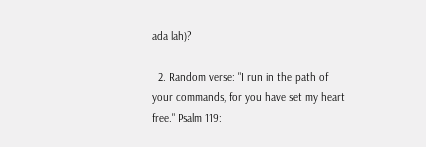ada lah)?

  2. Random verse: "I run in the path of your commands, for you have set my heart free." Psalm 119: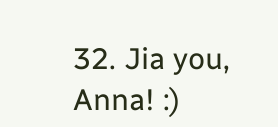32. Jia you, Anna! :)